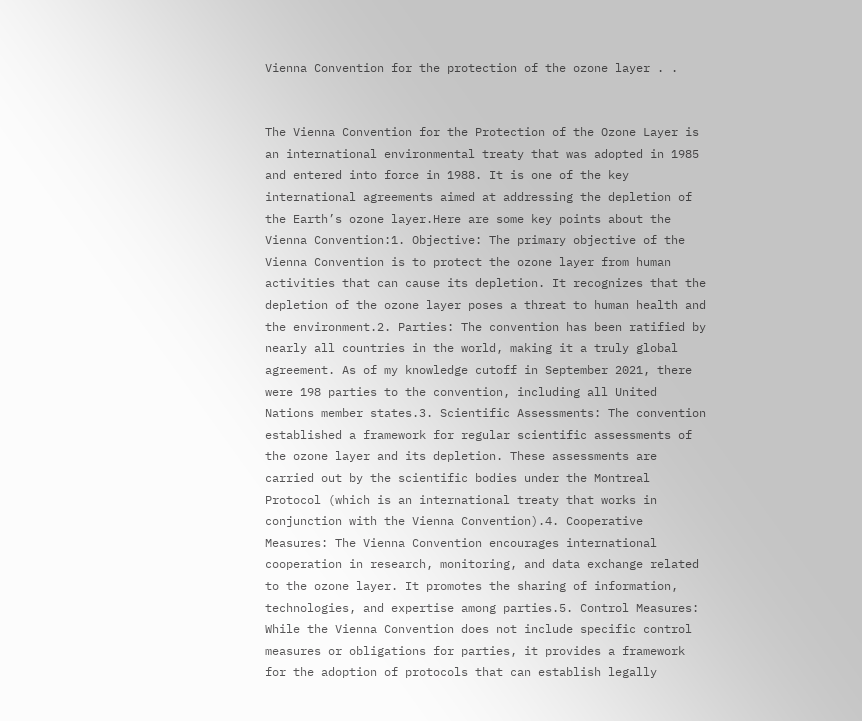Vienna Convention for the protection of the ozone layer . .


The Vienna Convention for the Protection of the Ozone Layer is an international environmental treaty that was adopted in 1985 and entered into force in 1988. It is one of the key international agreements aimed at addressing the depletion of the Earth’s ozone layer.Here are some key points about the Vienna Convention:1. Objective: The primary objective of the Vienna Convention is to protect the ozone layer from human activities that can cause its depletion. It recognizes that the depletion of the ozone layer poses a threat to human health and the environment.2. Parties: The convention has been ratified by nearly all countries in the world, making it a truly global agreement. As of my knowledge cutoff in September 2021, there were 198 parties to the convention, including all United Nations member states.3. Scientific Assessments: The convention established a framework for regular scientific assessments of the ozone layer and its depletion. These assessments are carried out by the scientific bodies under the Montreal Protocol (which is an international treaty that works in conjunction with the Vienna Convention).4. Cooperative Measures: The Vienna Convention encourages international cooperation in research, monitoring, and data exchange related to the ozone layer. It promotes the sharing of information, technologies, and expertise among parties.5. Control Measures: While the Vienna Convention does not include specific control measures or obligations for parties, it provides a framework for the adoption of protocols that can establish legally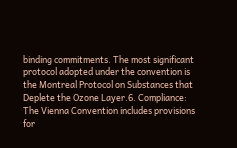binding commitments. The most significant protocol adopted under the convention is the Montreal Protocol on Substances that Deplete the Ozone Layer.6. Compliance: The Vienna Convention includes provisions for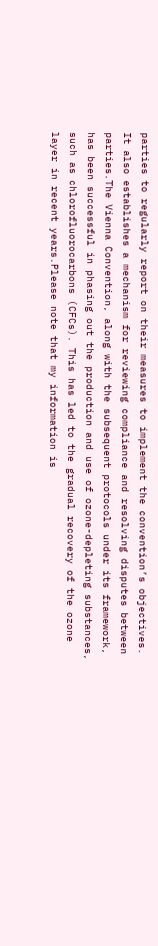parties to regularly report on their measures to implement the convention’s objectives. It also establishes a mechanism for reviewing compliance and resolving disputes between parties.The Vienna Convention, along with the subsequent protocols under its framework, has been successful in phasing out the production and use of ozone-depleting substances, such as chlorofluorocarbons (CFCs). This has led to the gradual recovery of the ozone layer in recent years.Please note that my information is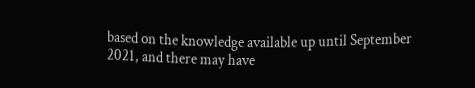based on the knowledge available up until September 2021, and there may have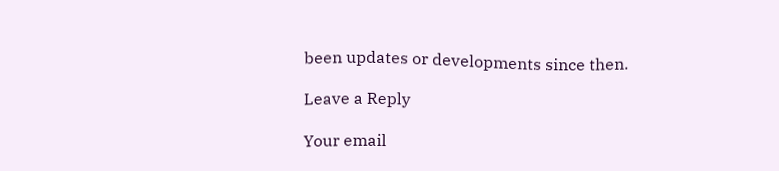been updates or developments since then.

Leave a Reply

Your email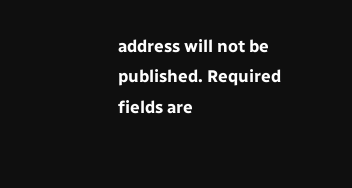address will not be published. Required fields are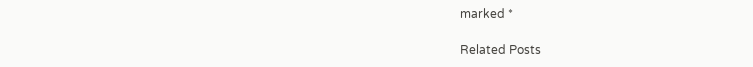marked *

Related Posts